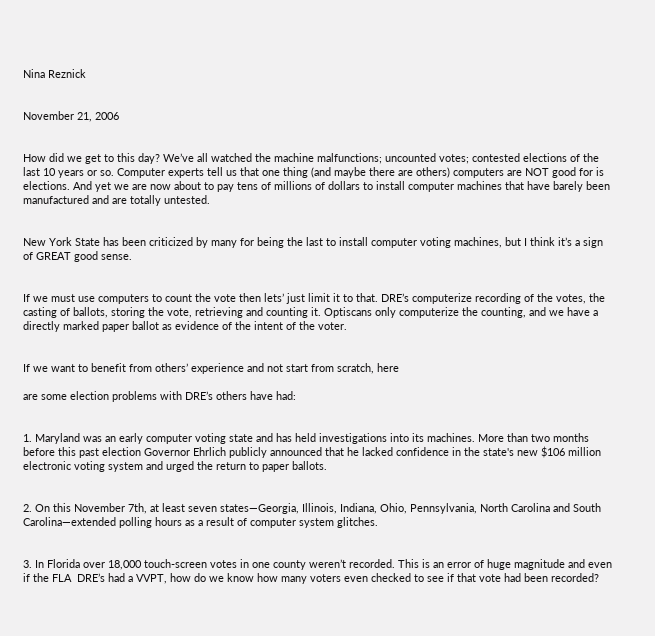Nina Reznick


November 21, 2006


How did we get to this day? We’ve all watched the machine malfunctions; uncounted votes; contested elections of the last 10 years or so. Computer experts tell us that one thing (and maybe there are others) computers are NOT good for is elections. And yet we are now about to pay tens of millions of dollars to install computer machines that have barely been manufactured and are totally untested.


New York State has been criticized by many for being the last to install computer voting machines, but I think it’s a sign of GREAT good sense.


If we must use computers to count the vote then lets’ just limit it to that. DRE’s computerize recording of the votes, the casting of ballots, storing the vote, retrieving and counting it. Optiscans only computerize the counting, and we have a directly marked paper ballot as evidence of the intent of the voter.


If we want to benefit from others’ experience and not start from scratch, here

are some election problems with DRE’s others have had:


1. Maryland was an early computer voting state and has held investigations into its machines. More than two months before this past election Governor Ehrlich publicly announced that he lacked confidence in the state's new $106 million electronic voting system and urged the return to paper ballots.


2. On this November 7th, at least seven states—Georgia, Illinois, Indiana, Ohio, Pennsylvania, North Carolina and South Carolina—extended polling hours as a result of computer system glitches.


3. In Florida over 18,000 touch-screen votes in one county weren’t recorded. This is an error of huge magnitude and even if the FLA  DRE’s had a VVPT, how do we know how many voters even checked to see if that vote had been recorded?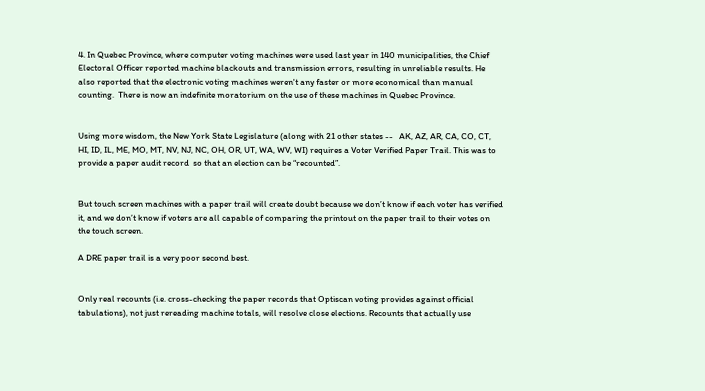4. In Quebec Province, where computer voting machines were used last year in 140 municipalities, the Chief Electoral Officer reported machine blackouts and transmission errors, resulting in unreliable results. He also reported that the electronic voting machines weren't any faster or more economical than manual counting.  There is now an indefinite moratorium on the use of these machines in Quebec Province.


Using more wisdom, the New York State Legislature (along with 21 other states --   AK, AZ, AR, CA, CO, CT, HI, ID, IL, ME, MO, MT, NV, NJ, NC, OH, OR, UT, WA, WV, WI) requires a Voter Verified Paper Trail. This was to provide a paper audit record  so that an election can be “recounted”.


But touch screen machines with a paper trail will create doubt because we don’t know if each voter has verified it, and we don’t know if voters are all capable of comparing the printout on the paper trail to their votes on the touch screen.

A DRE paper trail is a very poor second best.


Only real recounts (i.e. cross-checking the paper records that Optiscan voting provides against official tabulations), not just rereading machine totals, will resolve close elections. Recounts that actually use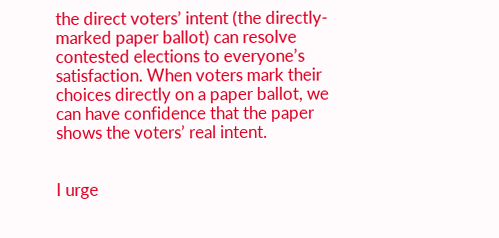the direct voters’ intent (the directly-marked paper ballot) can resolve contested elections to everyone’s satisfaction. When voters mark their choices directly on a paper ballot, we can have confidence that the paper shows the voters’ real intent.


I urge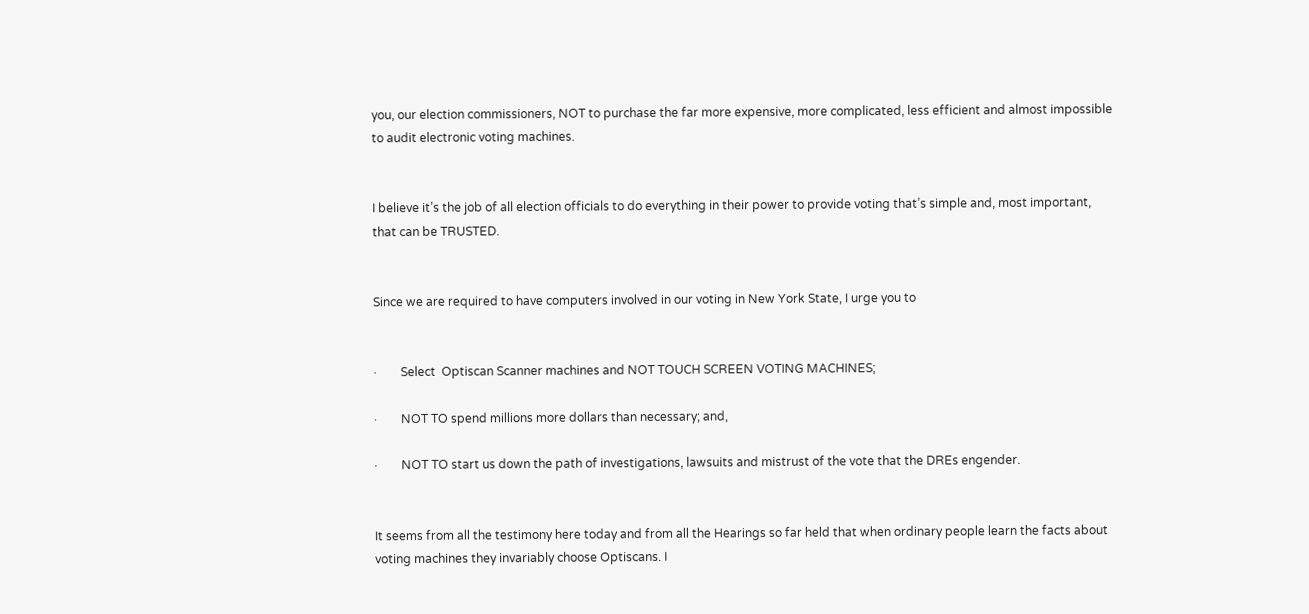you, our election commissioners, NOT to purchase the far more expensive, more complicated, less efficient and almost impossible to audit electronic voting machines.


I believe it’s the job of all election officials to do everything in their power to provide voting that’s simple and, most important, that can be TRUSTED.


Since we are required to have computers involved in our voting in New York State, I urge you to


·        Select  Optiscan Scanner machines and NOT TOUCH SCREEN VOTING MACHINES;

·        NOT TO spend millions more dollars than necessary; and,

·        NOT TO start us down the path of investigations, lawsuits and mistrust of the vote that the DREs engender.


It seems from all the testimony here today and from all the Hearings so far held that when ordinary people learn the facts about voting machines they invariably choose Optiscans. I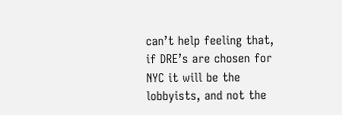can’t help feeling that, if DRE’s are chosen for NYC it will be the lobbyists, and not the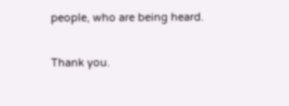people, who are being heard.


Thank you.